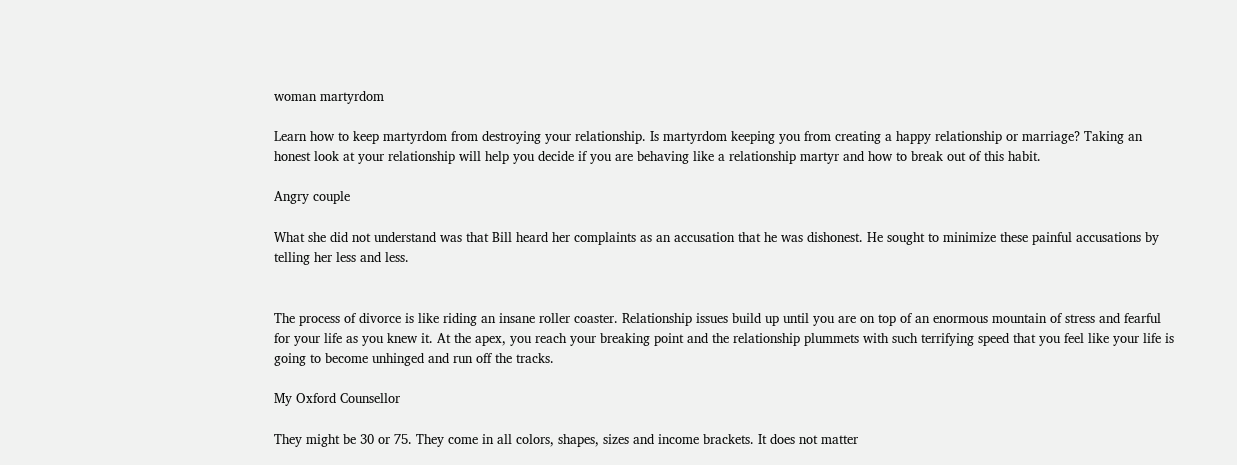woman martyrdom

Learn how to keep martyrdom from destroying your relationship. Is martyrdom keeping you from creating a happy relationship or marriage? Taking an honest look at your relationship will help you decide if you are behaving like a relationship martyr and how to break out of this habit.

Angry couple

What she did not understand was that Bill heard her complaints as an accusation that he was dishonest. He sought to minimize these painful accusations by telling her less and less.


The process of divorce is like riding an insane roller coaster. Relationship issues build up until you are on top of an enormous mountain of stress and fearful for your life as you knew it. At the apex, you reach your breaking point and the relationship plummets with such terrifying speed that you feel like your life is going to become unhinged and run off the tracks.

My Oxford Counsellor

They might be 30 or 75. They come in all colors, shapes, sizes and income brackets. It does not matter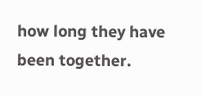how long they have been together.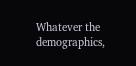Whatever the demographics,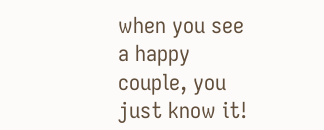when you see a happy couple, you just know it!